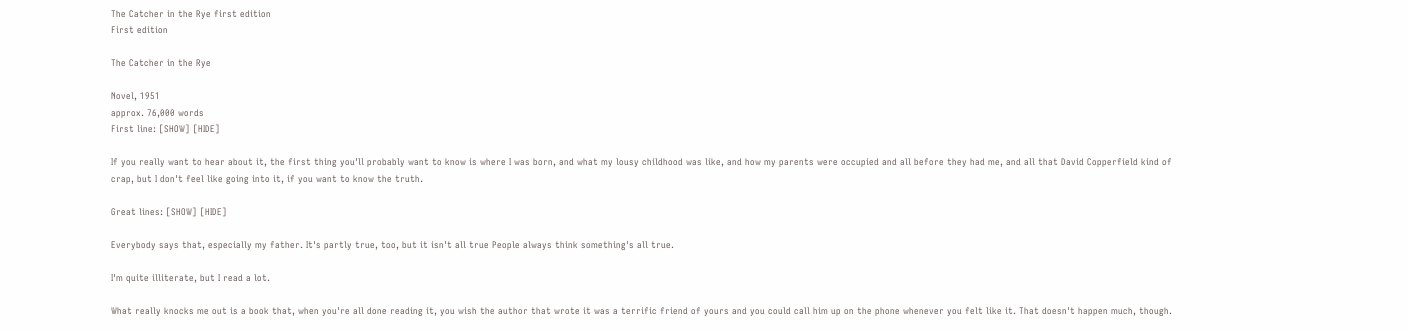The Catcher in the Rye first edition
First edition

The Catcher in the Rye

Novel, 1951
approx. 76,000 words
First line: [SHOW] [HIDE]

If you really want to hear about it, the first thing you'll probably want to know is where I was born, and what my lousy childhood was like, and how my parents were occupied and all before they had me, and all that David Copperfield kind of crap, but I don't feel like going into it, if you want to know the truth.

Great lines: [SHOW] [HIDE]

Everybody says that, especially my father. It's partly true, too, but it isn't all true People always think something's all true.

I'm quite illiterate, but I read a lot.

What really knocks me out is a book that, when you're all done reading it, you wish the author that wrote it was a terrific friend of yours and you could call him up on the phone whenever you felt like it. That doesn't happen much, though.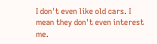I don't even like old cars. I mean they don't even interest me.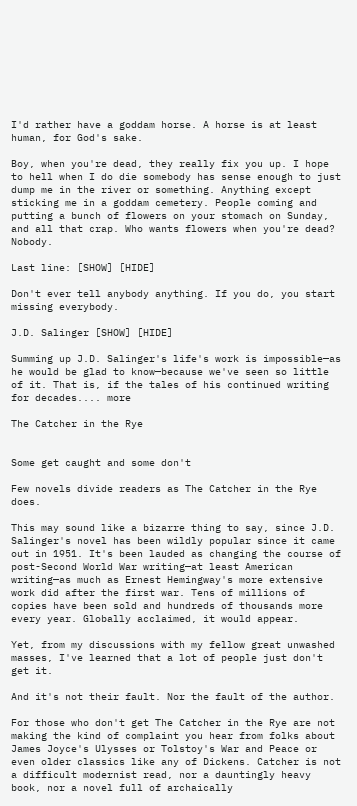I'd rather have a goddam horse. A horse is at least human, for God's sake.

Boy, when you're dead, they really fix you up. I hope to hell when I do die somebody has sense enough to just dump me in the river or something. Anything except sticking me in a goddam cemetery. People coming and putting a bunch of flowers on your stomach on Sunday, and all that crap. Who wants flowers when you're dead? Nobody.

Last line: [SHOW] [HIDE]

Don't ever tell anybody anything. If you do, you start missing everybody.

J.D. Salinger [SHOW] [HIDE]

Summing up J.D. Salinger's life's work is impossible—as he would be glad to know—because we've seen so little of it. That is, if the tales of his continued writing for decades.... more

The Catcher in the Rye


Some get caught and some don't

Few novels divide readers as The Catcher in the Rye does.

This may sound like a bizarre thing to say, since J.D. Salinger's novel has been wildly popular since it came out in 1951. It's been lauded as changing the course of post-Second World War writing—at least American writing—as much as Ernest Hemingway's more extensive work did after the first war. Tens of millions of copies have been sold and hundreds of thousands more every year. Globally acclaimed, it would appear.

Yet, from my discussions with my fellow great unwashed masses, I've learned that a lot of people just don't get it.

And it's not their fault. Nor the fault of the author.

For those who don't get The Catcher in the Rye are not making the kind of complaint you hear from folks about James Joyce's Ulysses or Tolstoy's War and Peace or even older classics like any of Dickens. Catcher is not a difficult modernist read, nor a dauntingly heavy book, nor a novel full of archaically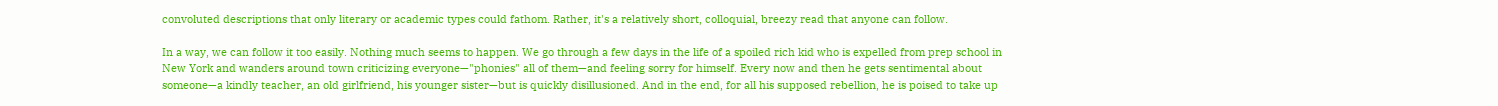convoluted descriptions that only literary or academic types could fathom. Rather, it's a relatively short, colloquial, breezy read that anyone can follow.

In a way, we can follow it too easily. Nothing much seems to happen. We go through a few days in the life of a spoiled rich kid who is expelled from prep school in New York and wanders around town criticizing everyone—"phonies" all of them—and feeling sorry for himself. Every now and then he gets sentimental about someone—a kindly teacher, an old girlfriend, his younger sister—but is quickly disillusioned. And in the end, for all his supposed rebellion, he is poised to take up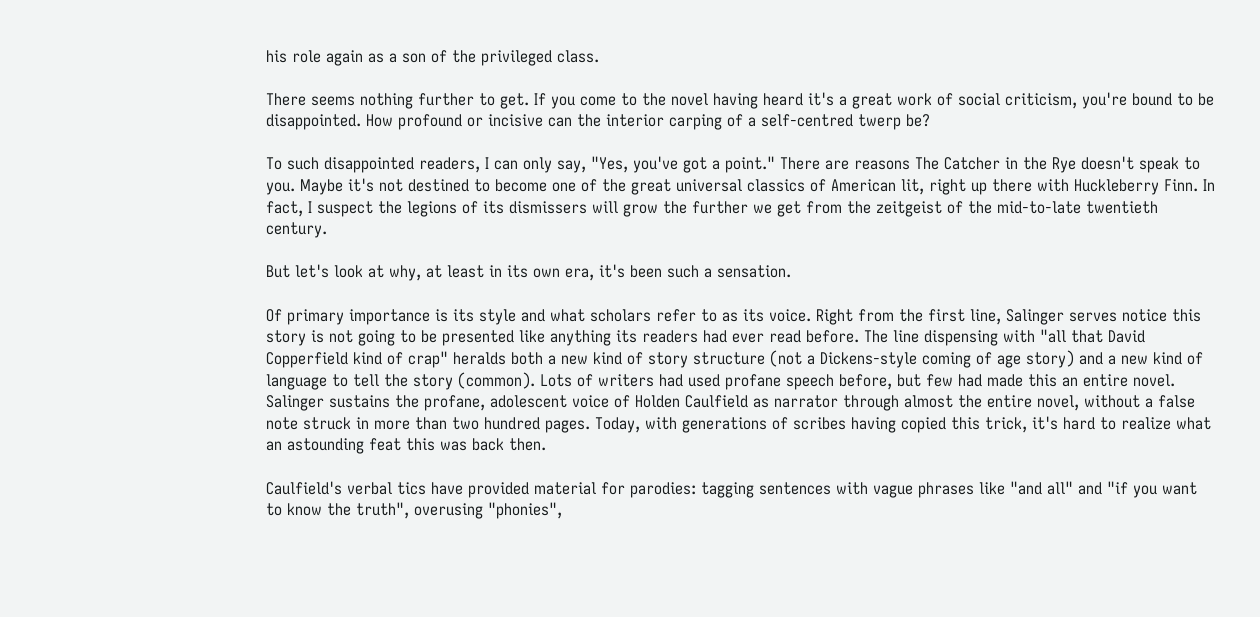his role again as a son of the privileged class.

There seems nothing further to get. If you come to the novel having heard it's a great work of social criticism, you're bound to be disappointed. How profound or incisive can the interior carping of a self-centred twerp be?

To such disappointed readers, I can only say, "Yes, you've got a point." There are reasons The Catcher in the Rye doesn't speak to you. Maybe it's not destined to become one of the great universal classics of American lit, right up there with Huckleberry Finn. In fact, I suspect the legions of its dismissers will grow the further we get from the zeitgeist of the mid-to-late twentieth century.

But let's look at why, at least in its own era, it's been such a sensation.

Of primary importance is its style and what scholars refer to as its voice. Right from the first line, Salinger serves notice this story is not going to be presented like anything its readers had ever read before. The line dispensing with "all that David Copperfield kind of crap" heralds both a new kind of story structure (not a Dickens-style coming of age story) and a new kind of language to tell the story (common). Lots of writers had used profane speech before, but few had made this an entire novel. Salinger sustains the profane, adolescent voice of Holden Caulfield as narrator through almost the entire novel, without a false note struck in more than two hundred pages. Today, with generations of scribes having copied this trick, it's hard to realize what an astounding feat this was back then.

Caulfield's verbal tics have provided material for parodies: tagging sentences with vague phrases like "and all" and "if you want to know the truth", overusing "phonies",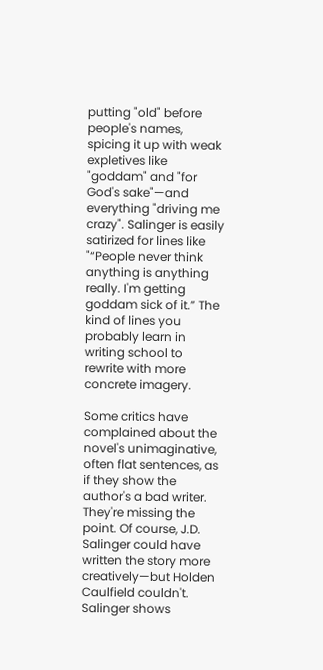putting "old" before people's names, spicing it up with weak expletives like "goddam" and "for God's sake"—and everything "driving me crazy". Salinger is easily satirized for lines like "“People never think anything is anything really. I'm getting goddam sick of it.” The kind of lines you probably learn in writing school to rewrite with more concrete imagery.

Some critics have complained about the novel's unimaginative, often flat sentences, as if they show the author's a bad writer. They're missing the point. Of course, J.D. Salinger could have written the story more creatively—but Holden Caulfield couldn't. Salinger shows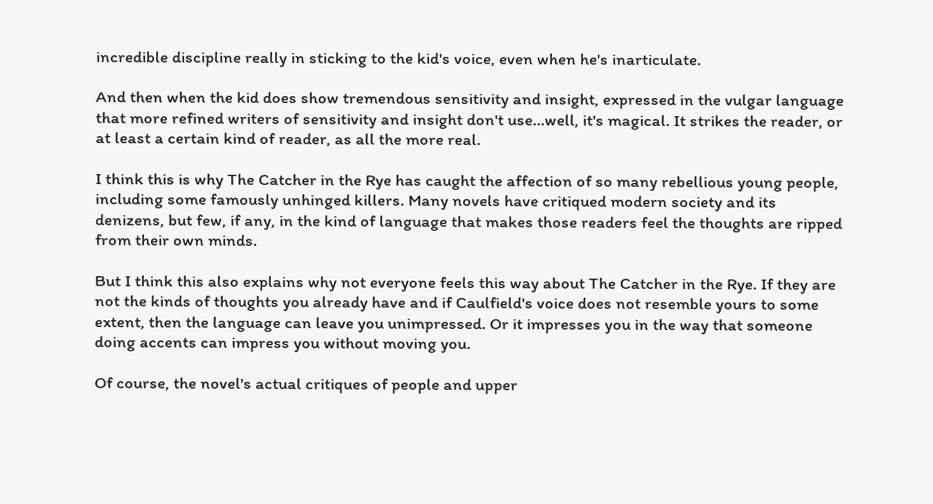incredible discipline really in sticking to the kid's voice, even when he's inarticulate.

And then when the kid does show tremendous sensitivity and insight, expressed in the vulgar language that more refined writers of sensitivity and insight don't use...well, it's magical. It strikes the reader, or at least a certain kind of reader, as all the more real.

I think this is why The Catcher in the Rye has caught the affection of so many rebellious young people, including some famously unhinged killers. Many novels have critiqued modern society and its denizens, but few, if any, in the kind of language that makes those readers feel the thoughts are ripped from their own minds.

But I think this also explains why not everyone feels this way about The Catcher in the Rye. If they are not the kinds of thoughts you already have and if Caulfield's voice does not resemble yours to some extent, then the language can leave you unimpressed. Or it impresses you in the way that someone doing accents can impress you without moving you.

Of course, the novel's actual critiques of people and upper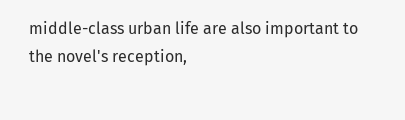middle-class urban life are also important to the novel's reception,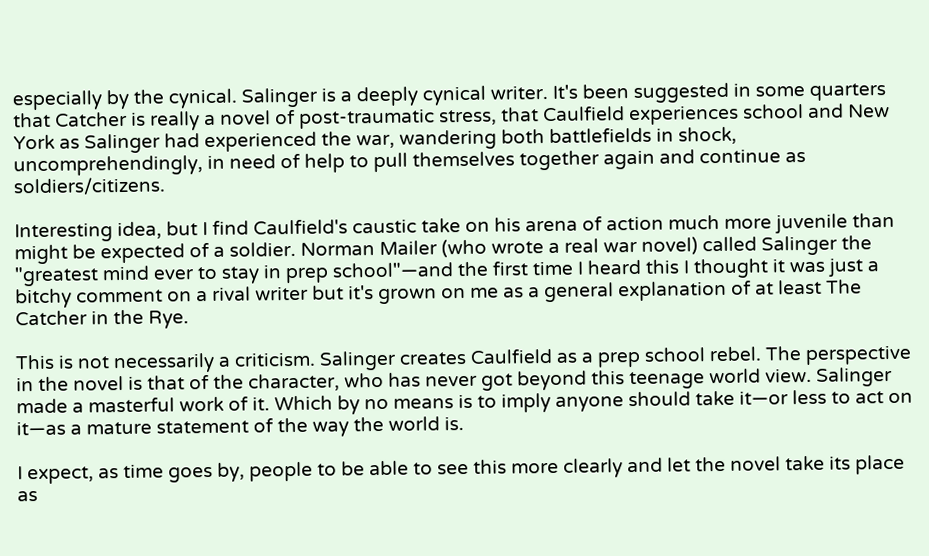especially by the cynical. Salinger is a deeply cynical writer. It's been suggested in some quarters that Catcher is really a novel of post-traumatic stress, that Caulfield experiences school and New York as Salinger had experienced the war, wandering both battlefields in shock, uncomprehendingly, in need of help to pull themselves together again and continue as soldiers/citizens.

Interesting idea, but I find Caulfield's caustic take on his arena of action much more juvenile than might be expected of a soldier. Norman Mailer (who wrote a real war novel) called Salinger the "greatest mind ever to stay in prep school"—and the first time I heard this I thought it was just a bitchy comment on a rival writer but it's grown on me as a general explanation of at least The Catcher in the Rye.

This is not necessarily a criticism. Salinger creates Caulfield as a prep school rebel. The perspective in the novel is that of the character, who has never got beyond this teenage world view. Salinger made a masterful work of it. Which by no means is to imply anyone should take it—or less to act on it—as a mature statement of the way the world is.

I expect, as time goes by, people to be able to see this more clearly and let the novel take its place as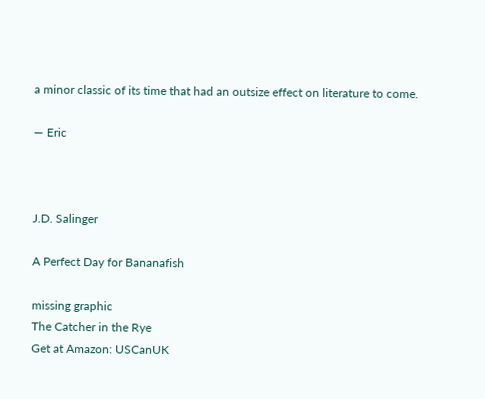a minor classic of its time that had an outsize effect on literature to come.

— Eric



J.D. Salinger

A Perfect Day for Bananafish

missing graphic
The Catcher in the Rye
Get at Amazon: USCanUK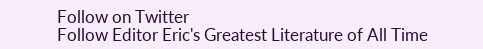Follow on Twitter
Follow Editor Eric's Greatest Literature of All Time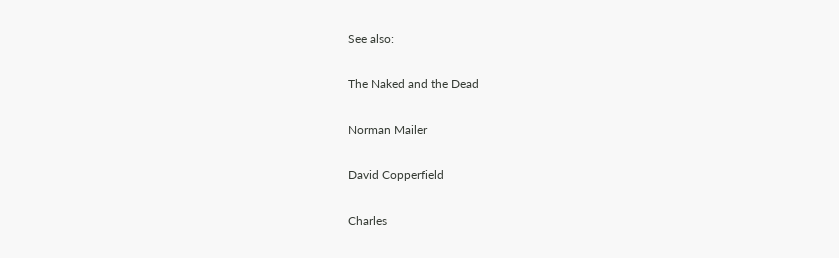See also:

The Naked and the Dead

Norman Mailer

David Copperfield

Charles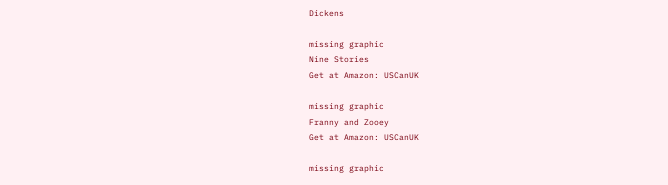Dickens

missing graphic
Nine Stories
Get at Amazon: USCanUK

missing graphic
Franny and Zooey
Get at Amazon: USCanUK

missing graphic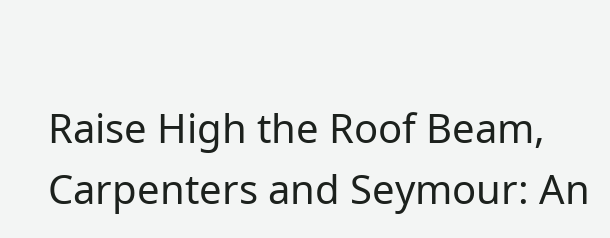Raise High the Roof Beam, Carpenters and Seymour: An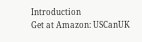Introduction
Get at Amazon: USCanUK